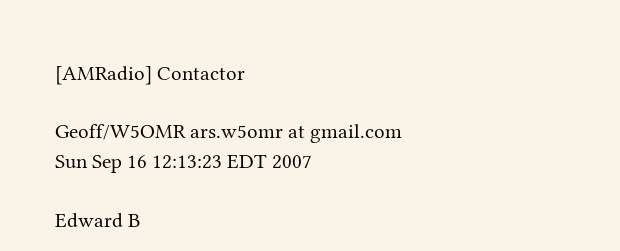[AMRadio] Contactor

Geoff/W5OMR ars.w5omr at gmail.com
Sun Sep 16 12:13:23 EDT 2007

Edward B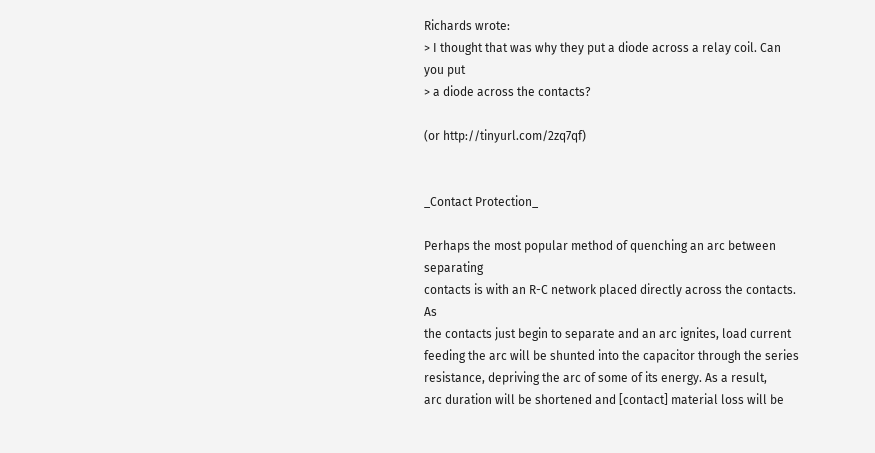Richards wrote:
> I thought that was why they put a diode across a relay coil. Can you put
> a diode across the contacts?

(or http://tinyurl.com/2zq7qf)


_Contact Protection_

Perhaps the most popular method of quenching an arc between separating
contacts is with an R-C network placed directly across the contacts. As
the contacts just begin to separate and an arc ignites, load current
feeding the arc will be shunted into the capacitor through the series
resistance, depriving the arc of some of its energy. As a result,
arc duration will be shortened and [contact] material loss will be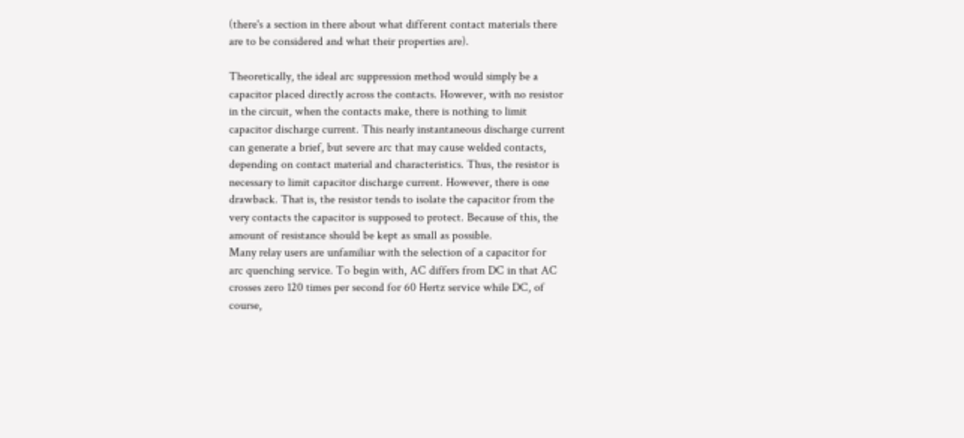(there's a section in there about what different contact materials there
are to be considered and what their properties are).

Theoretically, the ideal arc suppression method would simply be a
capacitor placed directly across the contacts. However, with no resistor
in the circuit, when the contacts make, there is nothing to limit
capacitor discharge current. This nearly instantaneous discharge current
can generate a brief, but severe arc that may cause welded contacts,
depending on contact material and characteristics. Thus, the resistor is
necessary to limit capacitor discharge current. However, there is one
drawback. That is, the resistor tends to isolate the capacitor from the
very contacts the capacitor is supposed to protect. Because of this, the
amount of resistance should be kept as small as possible.
Many relay users are unfamiliar with the selection of a capacitor for
arc quenching service. To begin with, AC differs from DC in that AC
crosses zero 120 times per second for 60 Hertz service while DC, of
course,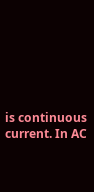is continuous current. In AC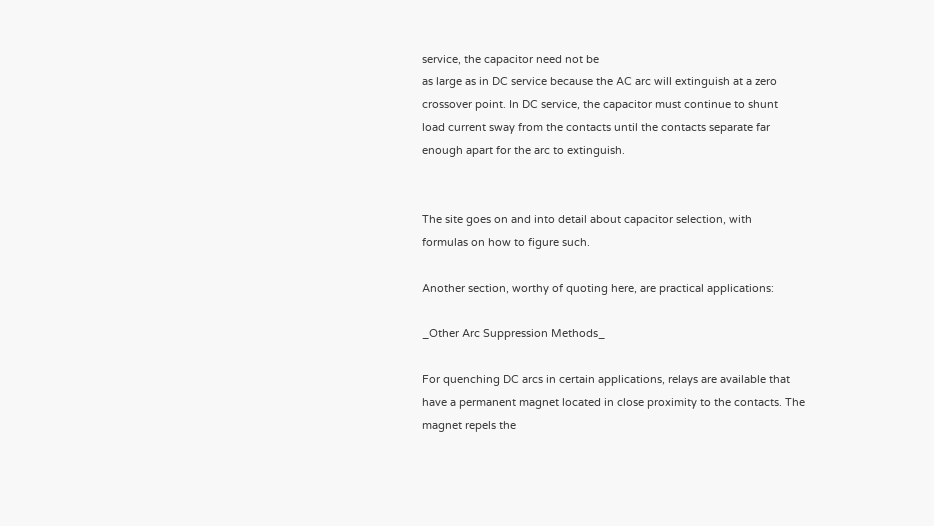service, the capacitor need not be
as large as in DC service because the AC arc will extinguish at a zero
crossover point. In DC service, the capacitor must continue to shunt
load current sway from the contacts until the contacts separate far
enough apart for the arc to extinguish.


The site goes on and into detail about capacitor selection, with
formulas on how to figure such.

Another section, worthy of quoting here, are practical applications:

_Other Arc Suppression Methods_

For quenching DC arcs in certain applications, relays are available that
have a permanent magnet located in close proximity to the contacts. The
magnet repels the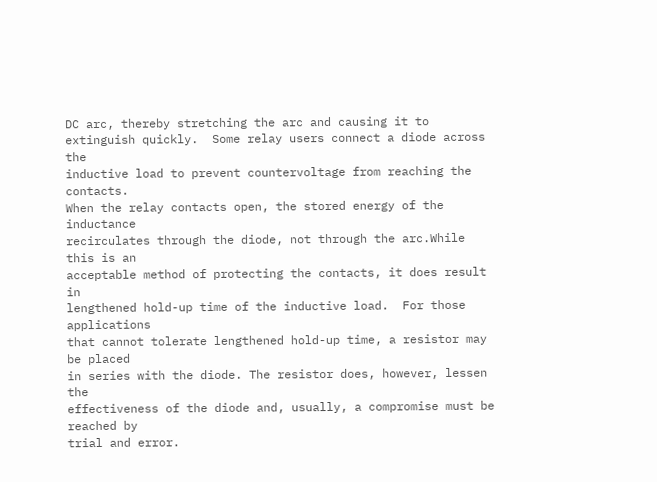DC arc, thereby stretching the arc and causing it to
extinguish quickly.  Some relay users connect a diode across the
inductive load to prevent countervoltage from reaching the contacts.
When the relay contacts open, the stored energy of the inductance
recirculates through the diode, not through the arc.While this is an
acceptable method of protecting the contacts, it does result in
lengthened hold-up time of the inductive load.  For those applications
that cannot tolerate lengthened hold-up time, a resistor may be placed
in series with the diode. The resistor does, however, lessen the
effectiveness of the diode and, usually, a compromise must be reached by
trial and error.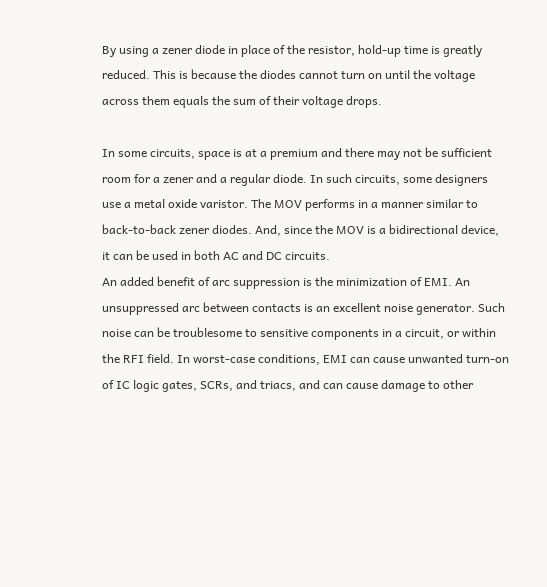By using a zener diode in place of the resistor, hold-up time is greatly
reduced. This is because the diodes cannot turn on until the voltage
across them equals the sum of their voltage drops.

In some circuits, space is at a premium and there may not be sufficient
room for a zener and a regular diode. In such circuits, some designers
use a metal oxide varistor. The MOV performs in a manner similar to
back-to-back zener diodes. And, since the MOV is a bidirectional device,
it can be used in both AC and DC circuits.
An added benefit of arc suppression is the minimization of EMI. An
unsuppressed arc between contacts is an excellent noise generator. Such
noise can be troublesome to sensitive components in a circuit, or within
the RFI field. In worst-case conditions, EMI can cause unwanted turn-on
of IC logic gates, SCRs, and triacs, and can cause damage to other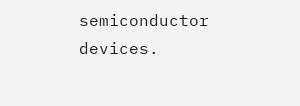semiconductor devices.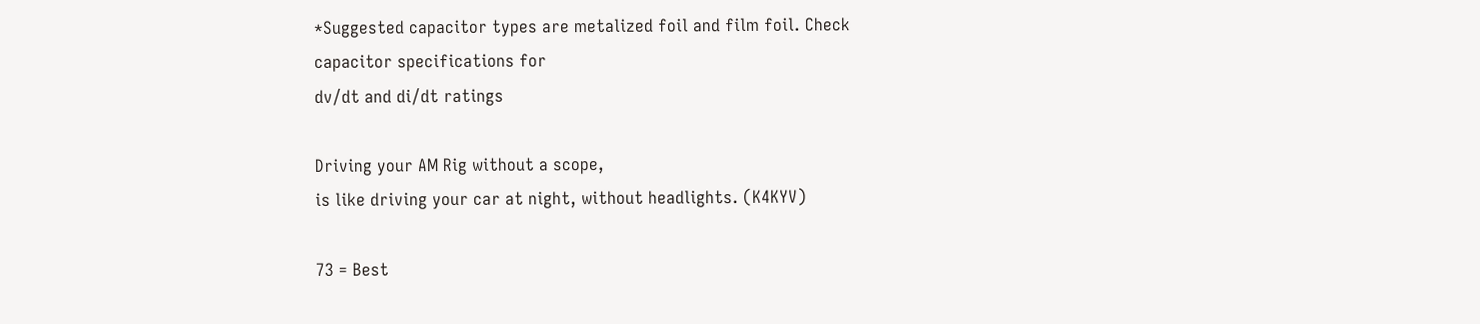*Suggested capacitor types are metalized foil and film foil. Check
capacitor specifications for
dv/dt and di/dt ratings

Driving your AM Rig without a scope,
is like driving your car at night, without headlights. (K4KYV)

73 = Best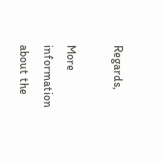Regards,

More information about the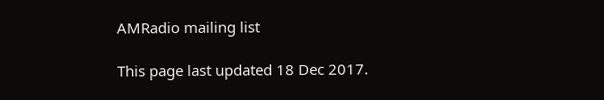AMRadio mailing list

This page last updated 18 Dec 2017.